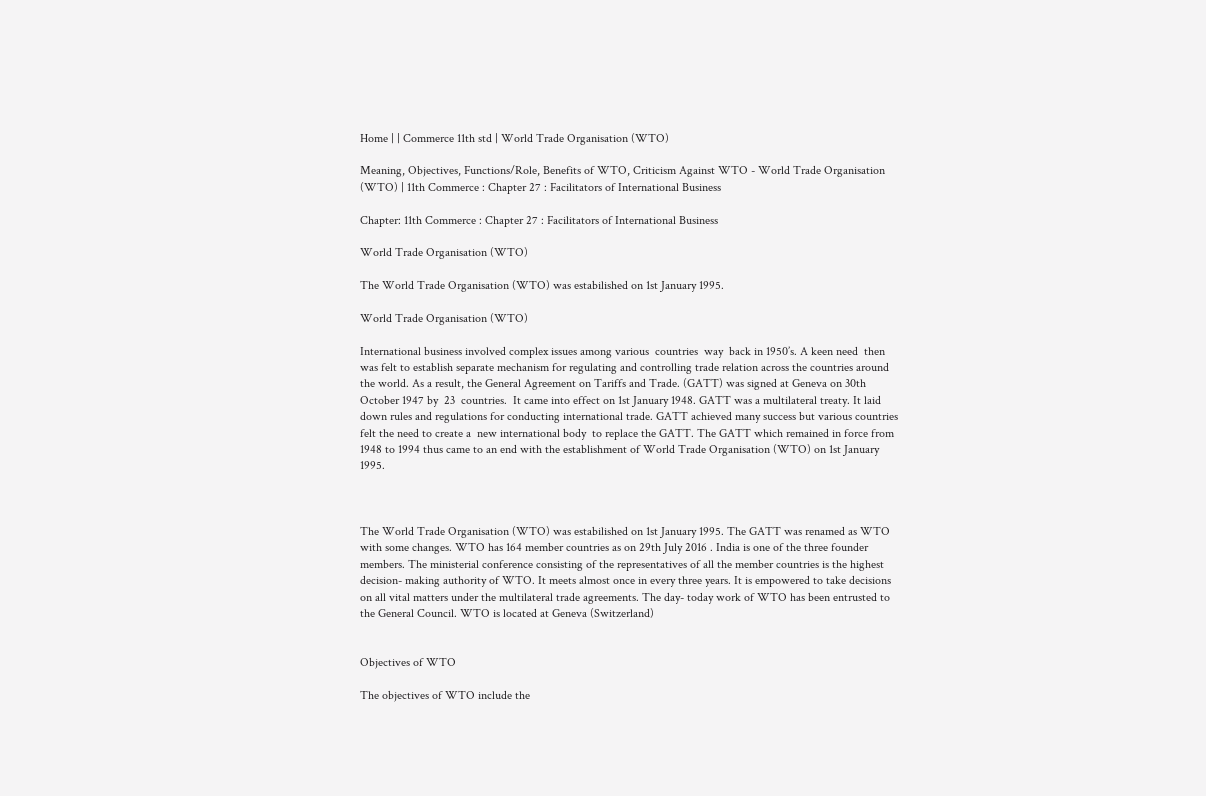Home | | Commerce 11th std | World Trade Organisation (WTO)

Meaning, Objectives, Functions/Role, Benefits of WTO, Criticism Against WTO - World Trade Organisation (WTO) | 11th Commerce : Chapter 27 : Facilitators of International Business

Chapter: 11th Commerce : Chapter 27 : Facilitators of International Business

World Trade Organisation (WTO)

The World Trade Organisation (WTO) was estabilished on 1st January 1995.

World Trade Organisation (WTO)

International business involved complex issues among various  countries  way  back in 1950’s. A keen need  then  was felt to establish separate mechanism for regulating and controlling trade relation across the countries around the world. As a result, the General Agreement on Tariffs and Trade. (GATT) was signed at Geneva on 30th October 1947 by  23  countries.  It came into effect on 1st January 1948. GATT was a multilateral treaty. It laid down rules and regulations for conducting international trade. GATT achieved many success but various countries felt the need to create a  new international body  to replace the GATT. The GATT which remained in force from 1948 to 1994 thus came to an end with the establishment of World Trade Organisation (WTO) on 1st January 1995.



The World Trade Organisation (WTO) was estabilished on 1st January 1995. The GATT was renamed as WTO with some changes. WTO has 164 member countries as on 29th July 2016 . India is one of the three founder members. The ministerial conference consisting of the representatives of all the member countries is the highest decision- making authority of WTO. It meets almost once in every three years. It is empowered to take decisions on all vital matters under the multilateral trade agreements. The day- today work of WTO has been entrusted to the General Council. WTO is located at Geneva (Switzerland)


Objectives of WTO

The objectives of WTO include the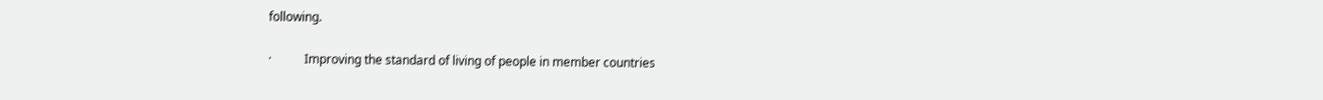following.

·           Improving the standard of living of people in member countries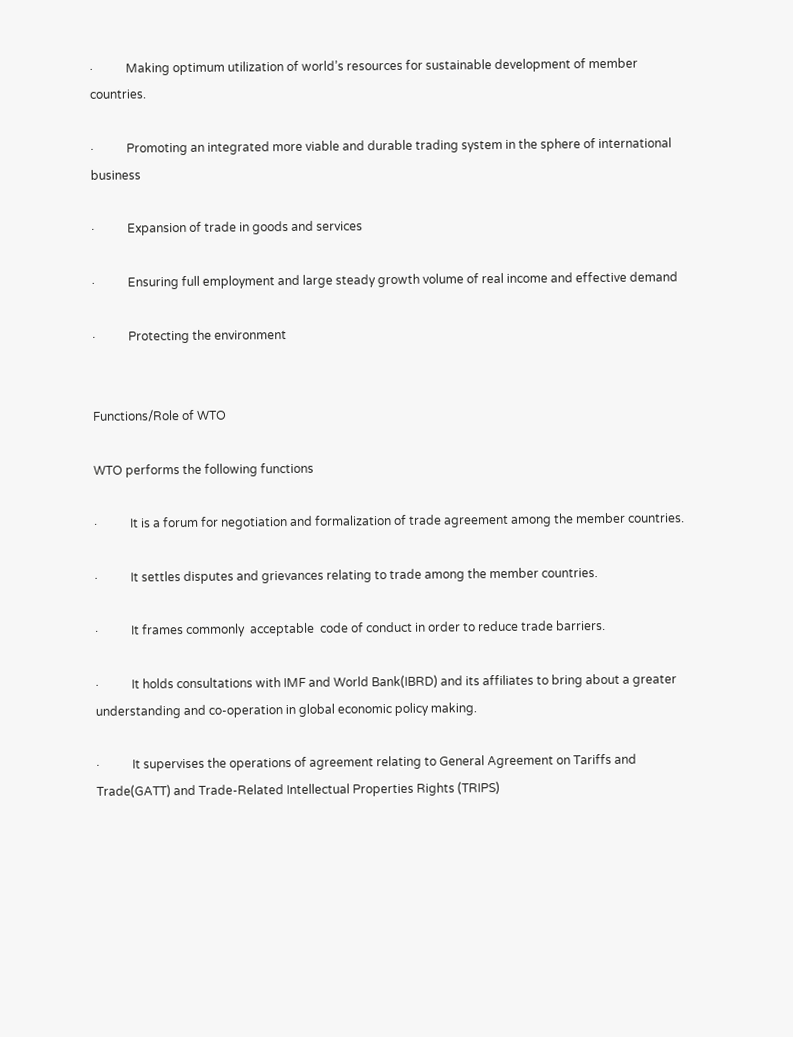·           Making optimum utilization of world’s resources for sustainable development of member countries.

·           Promoting an integrated more viable and durable trading system in the sphere of international business

·           Expansion of trade in goods and services

·           Ensuring full employment and large steady growth volume of real income and effective demand

·           Protecting the environment


Functions/Role of WTO

WTO performs the following functions

·           It is a forum for negotiation and formalization of trade agreement among the member countries.

·           It settles disputes and grievances relating to trade among the member countries.

·           It frames commonly  acceptable  code of conduct in order to reduce trade barriers.

·           It holds consultations with IMF and World Bank(IBRD) and its affiliates to bring about a greater understanding and co-operation in global economic policy making.

·           It supervises the operations of agreement relating to General Agreement on Tariffs and Trade(GATT) and Trade-Related Intellectual Properties Rights (TRIPS)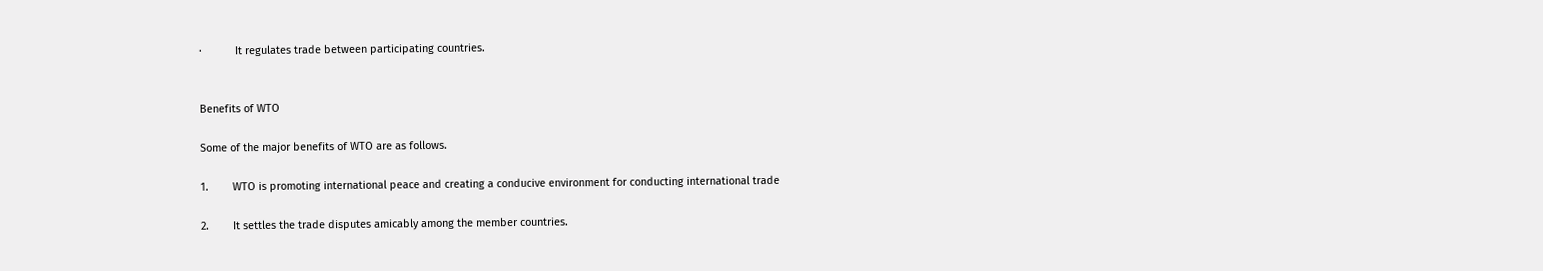·           It regulates trade between participating countries.


Benefits of WTO

Some of the major benefits of WTO are as follows.

1.        WTO is promoting international peace and creating a conducive environment for conducting international trade

2.        It settles the trade disputes amicably among the member countries.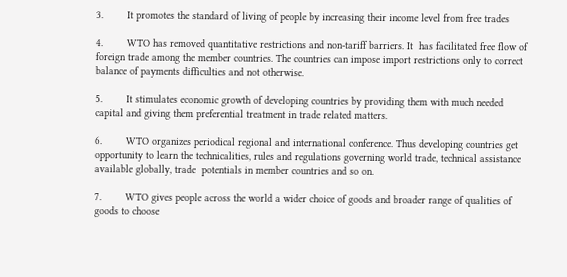3.        It promotes the standard of living of people by increasing their income level from free trades

4.        WTO has removed quantitative restrictions and non-tariff barriers. It  has facilitated free flow of foreign trade among the member countries. The countries can impose import restrictions only to correct balance of payments difficulties and not otherwise.

5.        It stimulates economic growth of developing countries by providing them with much needed capital and giving them preferential treatment in trade related matters.

6.        WTO organizes periodical regional and international conference. Thus developing countries get opportunity to learn the technicalities, rules and regulations governing world trade, technical assistance available globally, trade  potentials in member countries and so on.

7.        WTO gives people across the world a wider choice of goods and broader range of qualities of goods to choose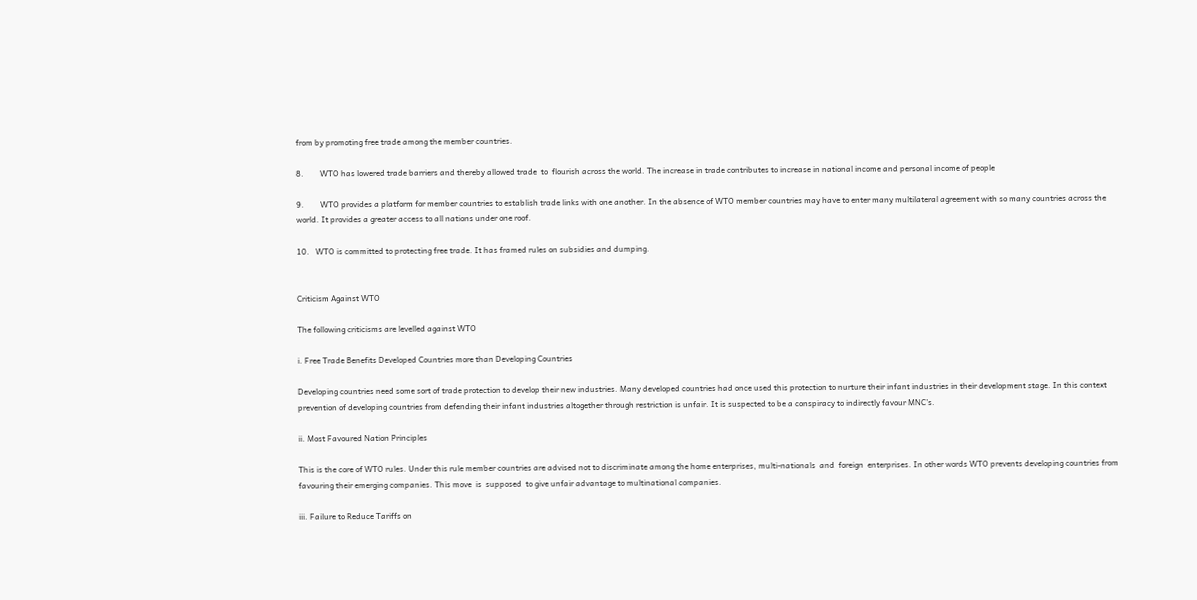from by promoting free trade among the member countries.

8.        WTO has lowered trade barriers and thereby allowed trade  to  flourish across the world. The increase in trade contributes to increase in national income and personal income of people

9.        WTO provides a platform for member countries to establish trade links with one another. In the absence of WTO member countries may have to enter many multilateral agreement with so many countries across the world. It provides a greater access to all nations under one roof.

10.   WTO is committed to protecting free trade. It has framed rules on subsidies and dumping.


Criticism Against WTO

The following criticisms are levelled against WTO

i. Free Trade Benefits Developed Countries more than Developing Countries

Developing countries need some sort of trade protection to develop their new industries. Many developed countries had once used this protection to nurture their infant industries in their development stage. In this context prevention of developing countries from defending their infant industries altogether through restriction is unfair. It is suspected to be a conspiracy to indirectly favour MNC’s.

ii. Most Favoured Nation Principles

This is the core of WTO rules. Under this rule member countries are advised not to discriminate among the home enterprises, multi-nationals  and  foreign  enterprises. In other words WTO prevents developing countries from favouring their emerging companies. This move  is  supposed  to give unfair advantage to multinational companies.

iii. Failure to Reduce Tariffs on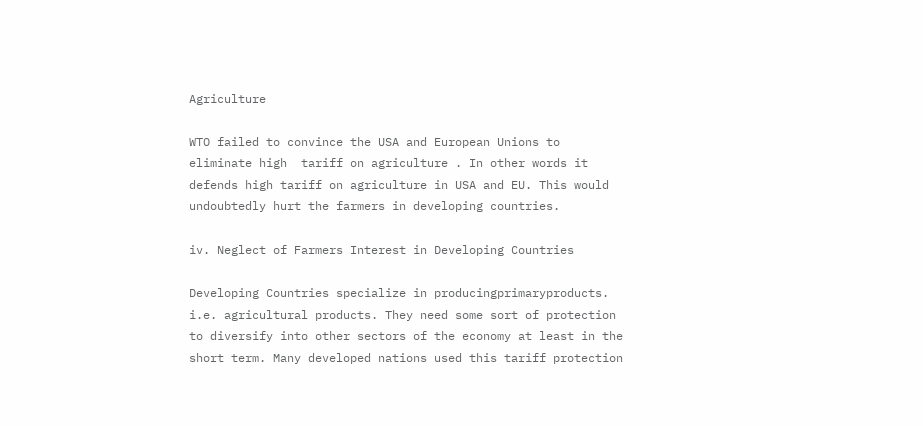Agriculture

WTO failed to convince the USA and European Unions to eliminate high  tariff on agriculture . In other words it defends high tariff on agriculture in USA and EU. This would undoubtedly hurt the farmers in developing countries.

iv. Neglect of Farmers Interest in Developing Countries

Developing Countries specialize in producingprimaryproducts. i.e. agricultural products. They need some sort of protection to diversify into other sectors of the economy at least in the short term. Many developed nations used this tariff protection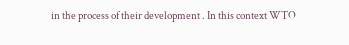in the process of their development . In this context WTO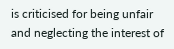is criticised for being unfair and neglecting the interest of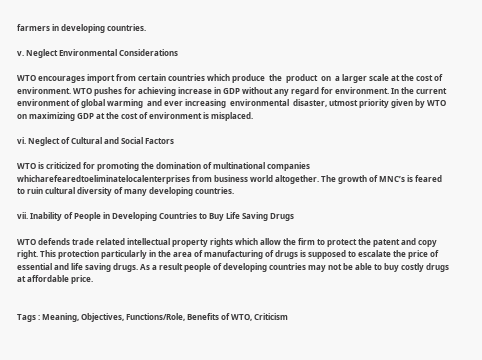farmers in developing countries.

v. Neglect Environmental Considerations

WTO encourages import from certain countries which produce  the  product  on  a larger scale at the cost of environment. WTO pushes for achieving increase in GDP without any regard for environment. In the current environment of global warming  and ever increasing  environmental  disaster, utmost priority given by WTO on maximizing GDP at the cost of environment is misplaced.

vi. Neglect of Cultural and Social Factors

WTO is criticized for promoting the domination of multinational companies whicharefearedtoeliminatelocalenterprises from business world altogether. The growth of MNC’s is feared to ruin cultural diversity of many developing countries.

vii. Inability of People in Developing Countries to Buy Life Saving Drugs

WTO defends trade related intellectual property rights which allow the firm to protect the patent and copy right. This protection particularly in the area of manufacturing of drugs is supposed to escalate the price of essential and life saving drugs. As a result people of developing countries may not be able to buy costly drugs at affordable price.


Tags : Meaning, Objectives, Functions/Role, Benefits of WTO, Criticism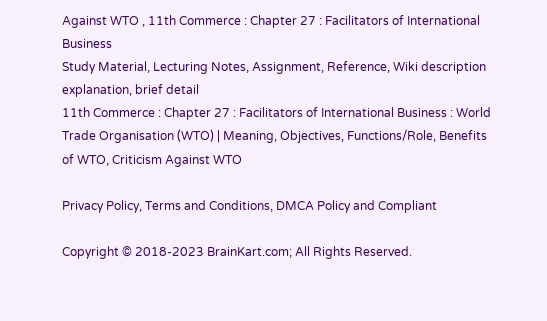Against WTO , 11th Commerce : Chapter 27 : Facilitators of International Business
Study Material, Lecturing Notes, Assignment, Reference, Wiki description explanation, brief detail
11th Commerce : Chapter 27 : Facilitators of International Business : World Trade Organisation (WTO) | Meaning, Objectives, Functions/Role, Benefits of WTO, Criticism Against WTO

Privacy Policy, Terms and Conditions, DMCA Policy and Compliant

Copyright © 2018-2023 BrainKart.com; All Rights Reserved.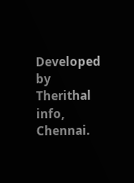Developed by Therithal info, Chennai.